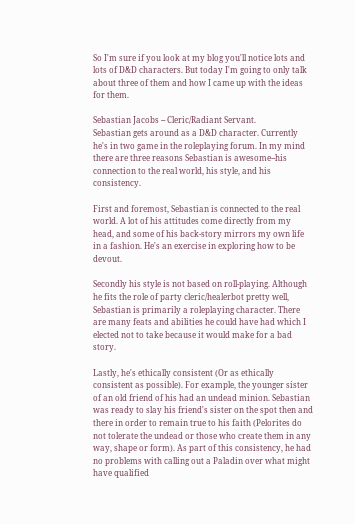So I'm sure if you look at my blog you'll notice lots and lots of D&D characters. But today I'm going to only talk about three of them and how I came up with the ideas for them.

Sebastian Jacobs -- Cleric/Radiant Servant.
Sebastian gets around as a D&D character. Currently he's in two game in the roleplaying forum. In my mind there are three reasons Sebastian is awesome--his connection to the real world, his style, and his consistency.

First and foremost, Sebastian is connected to the real world. A lot of his attitudes come directly from my head, and some of his back-story mirrors my own life in a fashion. He's an exercise in exploring how to be devout.

Secondly his style is not based on roll-playing. Although he fits the role of party cleric/healerbot pretty well, Sebastian is primarily a roleplaying character. There are many feats and abilities he could have had which I elected not to take because it would make for a bad story.

Lastly, he's ethically consistent (Or as ethically consistent as possible). For example, the younger sister of an old friend of his had an undead minion. Sebastian was ready to slay his friend's sister on the spot then and there in order to remain true to his faith (Pelorites do not tolerate the undead or those who create them in any way, shape or form). As part of this consistency, he had no problems with calling out a Paladin over what might have qualified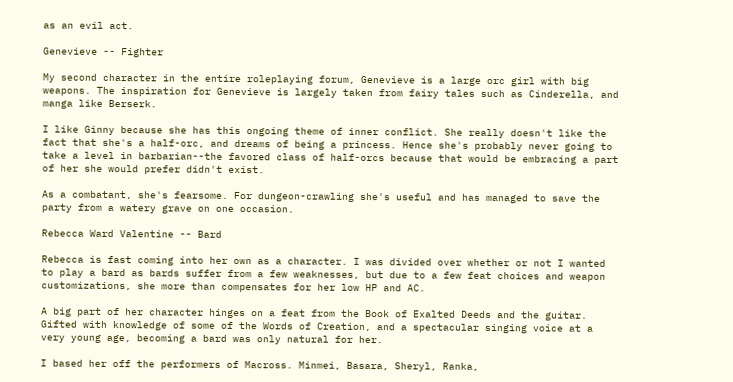as an evil act.

Genevieve -- Fighter

My second character in the entire roleplaying forum, Genevieve is a large orc girl with big weapons. The inspiration for Genevieve is largely taken from fairy tales such as Cinderella, and manga like Berserk.

I like Ginny because she has this ongoing theme of inner conflict. She really doesn't like the fact that she's a half-orc, and dreams of being a princess. Hence she's probably never going to take a level in barbarian--the favored class of half-orcs because that would be embracing a part of her she would prefer didn't exist.

As a combatant, she's fearsome. For dungeon-crawling she's useful and has managed to save the party from a watery grave on one occasion.

Rebecca Ward Valentine -- Bard

Rebecca is fast coming into her own as a character. I was divided over whether or not I wanted to play a bard as bards suffer from a few weaknesses, but due to a few feat choices and weapon customizations, she more than compensates for her low HP and AC.

A big part of her character hinges on a feat from the Book of Exalted Deeds and the guitar. Gifted with knowledge of some of the Words of Creation, and a spectacular singing voice at a very young age, becoming a bard was only natural for her.

I based her off the performers of Macross. Minmei, Basara, Sheryl, Ranka,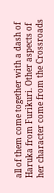all of them come together with a dash of Haruka from Furikuri. Other aspects of her character come from the Crossroads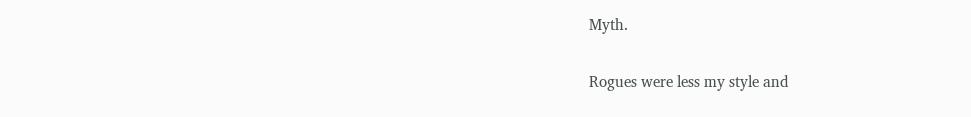Myth.

Rogues were less my style and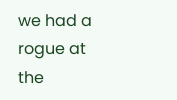we had a rogue at the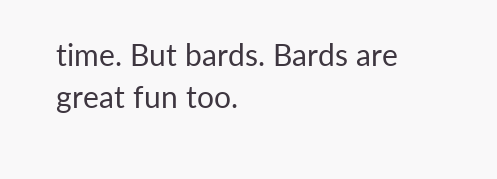time. But bards. Bards are great fun too.